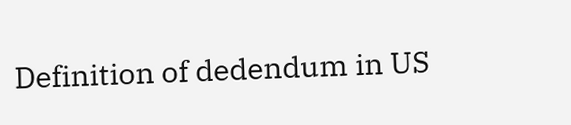Definition of dedendum in US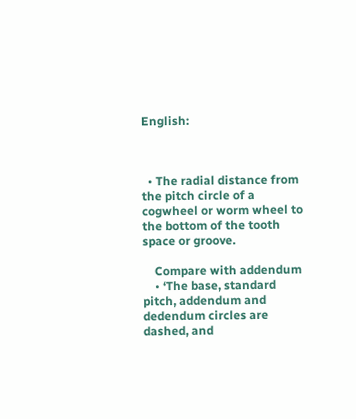English:



  • The radial distance from the pitch circle of a cogwheel or worm wheel to the bottom of the tooth space or groove.

    Compare with addendum
    • ‘The base, standard pitch, addendum and dedendum circles are dashed, and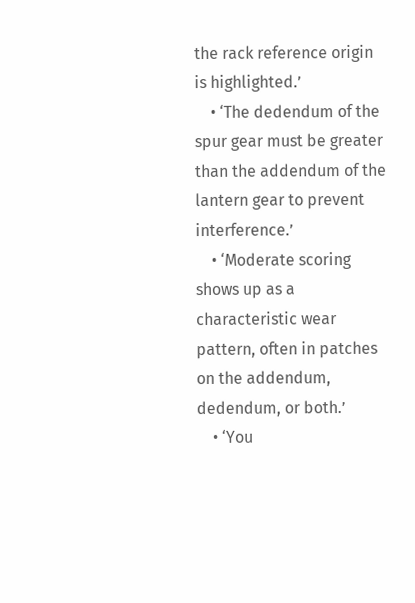the rack reference origin is highlighted.’
    • ‘The dedendum of the spur gear must be greater than the addendum of the lantern gear to prevent interference.’
    • ‘Moderate scoring shows up as a characteristic wear pattern, often in patches on the addendum, dedendum, or both.’
    • ‘You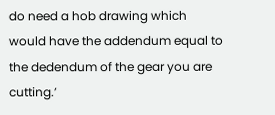do need a hob drawing which would have the addendum equal to the dedendum of the gear you are cutting.’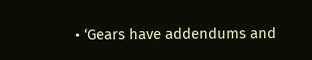• ‘Gears have addendums and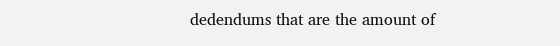dedendums that are the amount of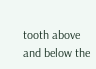tooth above and below the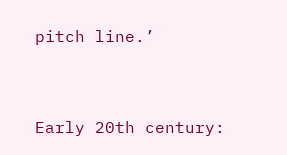pitch line.’


Early 20th century: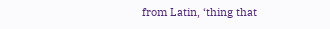from Latin, ‘thing that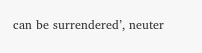can be surrendered’, neuter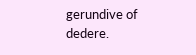gerundive of dedere.